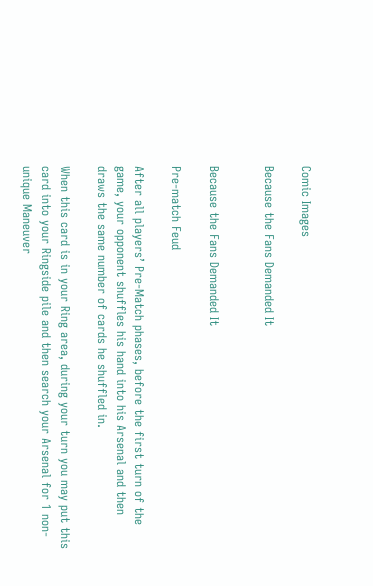Comic Images

Because the Fans Demanded It


Because the Fans Demanded It

Pre-match Feud

After all players’ Pre-Match phases, before the first turn of the game, your opponent shuffles his hand into his Arsenal and then draws the same number of cards he shuffled in.

When this card is in your Ring area, during your turn you may put this card into your Ringside pile and then search your Arsenal for 1 non-unique Maneuver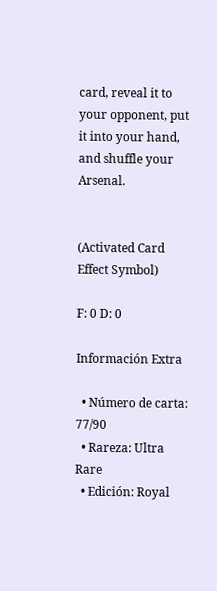card, reveal it to your opponent, put it into your hand, and shuffle your Arsenal.


(Activated Card Effect Symbol)

F: 0 D: 0

Información Extra

  • Número de carta: 77/90
  • Rareza: Ultra Rare
  • Edición: Royal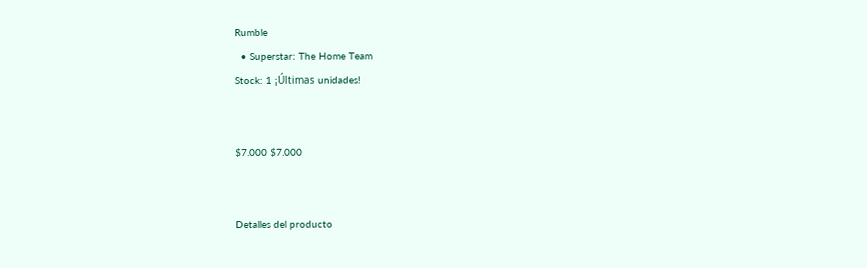Rumble
  • Superstar: The Home Team
Stock: 1 ¡Últimas unidades!


$7.000 $7.000


Detalles del producto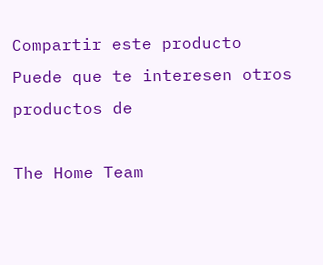Compartir este producto
Puede que te interesen otros productos de

The Home Team